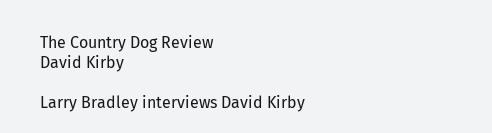The Country Dog Review
David Kirby

Larry Bradley interviews David Kirby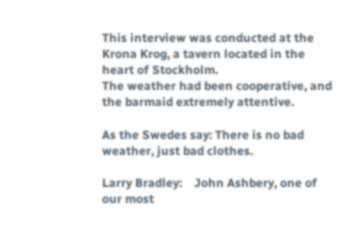This interview was conducted at the Krona Krog, a tavern located in the heart of Stockholm.
The weather had been cooperative, and the barmaid extremely attentive.

As the Swedes say: There is no bad weather, just bad clothes.

Larry Bradley:    John Ashbery, one of our most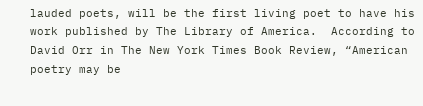lauded poets, will be the first living poet to have his work published by The Library of America.  According to David Orr in The New York Times Book Review, “American poetry may be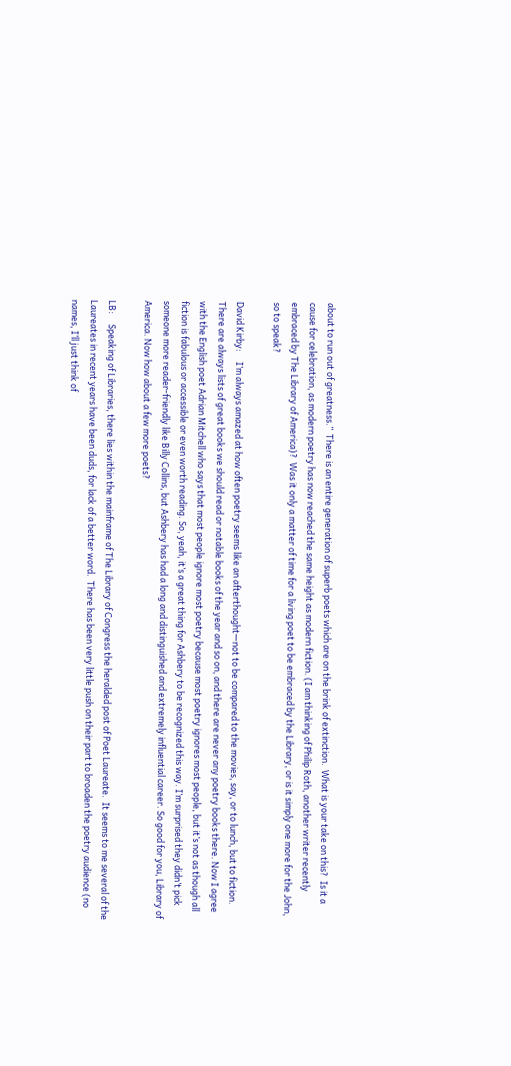about to run out of greatness.”  There is an entire generation of superb poets which are on the brink of extinction.  What is your take on this?  Is it a cause for celebration, as modern poetry has now reached the same height as modern fiction. (I am thinking of Philip Roth, another writer recently embraced by The Library of America)?  Was it only a matter of time for a living poet to be embraced by the Library, or is it simply one more for the John, so to speak?

David Kirby:     I’m always amazed at how often poetry seems like an afterthought—not to be compared to the movies, say, or to lunch, but to fiction. There are always lists of great books we should read or notable books of the year and so on, and there are never any poetry books there. Now I agree with the English poet Adrian Mitchell who says that most people ignore most poetry because most poetry ignores most people, but it’s not as though all fiction is fabulous or accessible or even worth reading. So, yeah, it’s a great thing for Ashbery to be recognized this way. I’m surprised they didn’t pick someone more reader-friendly like Billy Collins, but Ashbery has had a long and distinguished and extremely influential career. So good for you, Library of America. Now how about a few more poets?

LB:     Speaking of Libraries, there lies within the mainframe of The Library of Congress the heralded post of Poet Laureate.  It seems to me several of the Laureates in recent years have been duds, for lack of a better word.  There has been very little push on their part to broaden the poetry audience (no names, I’ll just think of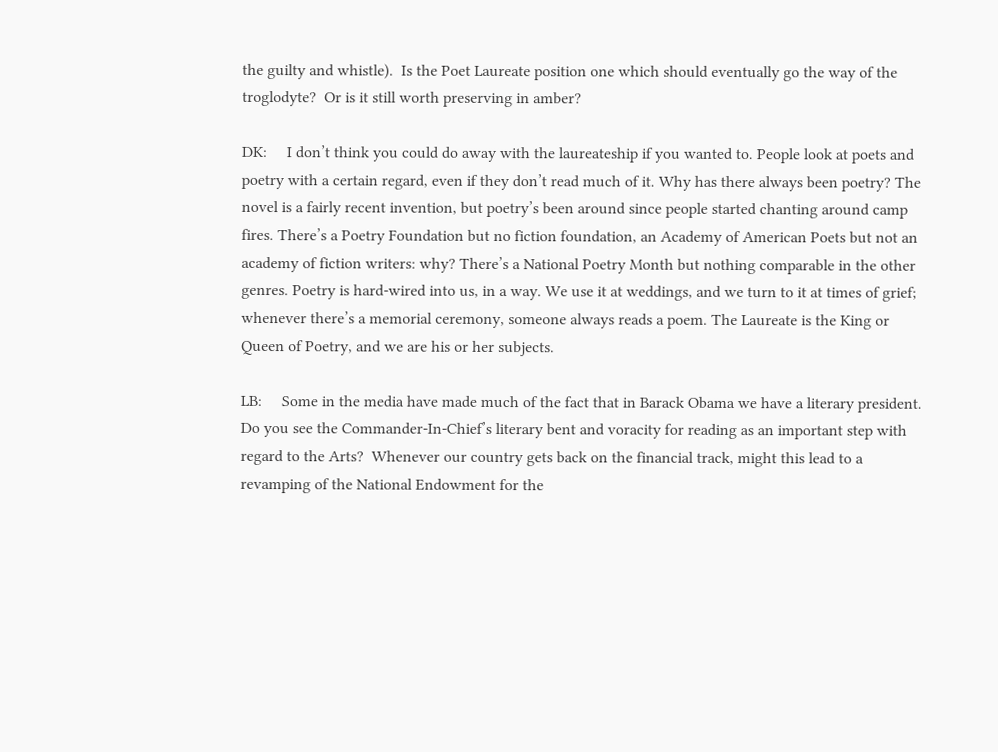the guilty and whistle).  Is the Poet Laureate position one which should eventually go the way of the troglodyte?  Or is it still worth preserving in amber?

DK:     I don’t think you could do away with the laureateship if you wanted to. People look at poets and poetry with a certain regard, even if they don’t read much of it. Why has there always been poetry? The novel is a fairly recent invention, but poetry’s been around since people started chanting around camp fires. There’s a Poetry Foundation but no fiction foundation, an Academy of American Poets but not an academy of fiction writers: why? There’s a National Poetry Month but nothing comparable in the other genres. Poetry is hard-wired into us, in a way. We use it at weddings, and we turn to it at times of grief; whenever there’s a memorial ceremony, someone always reads a poem. The Laureate is the King or Queen of Poetry, and we are his or her subjects.

LB:     Some in the media have made much of the fact that in Barack Obama we have a literary president.  Do you see the Commander-In-Chief’s literary bent and voracity for reading as an important step with regard to the Arts?  Whenever our country gets back on the financial track, might this lead to a revamping of the National Endowment for the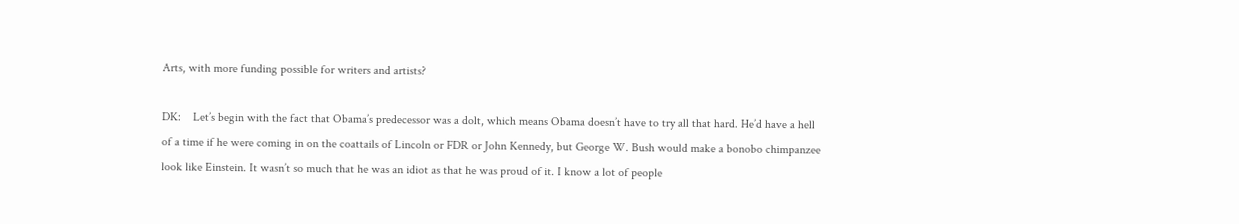Arts, with more funding possible for writers and artists?

DK:    Let’s begin with the fact that Obama’s predecessor was a dolt, which means Obama doesn’t have to try all that hard. He’d have a hell of a time if he were coming in on the coattails of Lincoln or FDR or John Kennedy, but George W. Bush would make a bonobo chimpanzee look like Einstein. It wasn’t so much that he was an idiot as that he was proud of it. I know a lot of people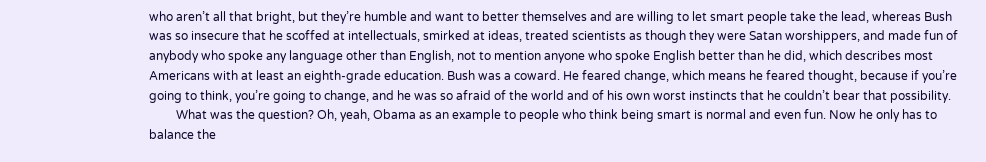who aren’t all that bright, but they’re humble and want to better themselves and are willing to let smart people take the lead, whereas Bush was so insecure that he scoffed at intellectuals, smirked at ideas, treated scientists as though they were Satan worshippers, and made fun of anybody who spoke any language other than English, not to mention anyone who spoke English better than he did, which describes most Americans with at least an eighth-grade education. Bush was a coward. He feared change, which means he feared thought, because if you’re going to think, you’re going to change, and he was so afraid of the world and of his own worst instincts that he couldn’t bear that possibility.
         What was the question? Oh, yeah, Obama as an example to people who think being smart is normal and even fun. Now he only has to balance the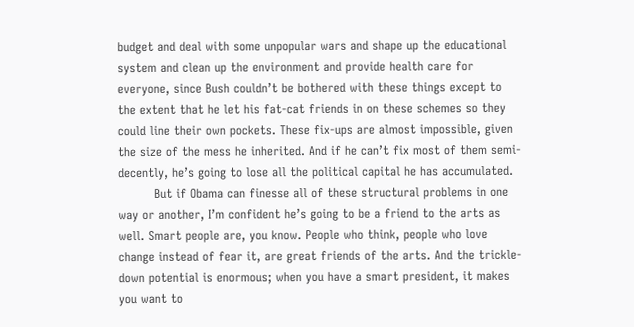budget and deal with some unpopular wars and shape up the educational system and clean up the environment and provide health care for everyone, since Bush couldn’t be bothered with these things except to the extent that he let his fat-cat friends in on these schemes so they could line their own pockets. These fix-ups are almost impossible, given the size of the mess he inherited. And if he can’t fix most of them semi-decently, he’s going to lose all the political capital he has accumulated.
         But if Obama can finesse all of these structural problems in one way or another, I’m confident he’s going to be a friend to the arts as well. Smart people are, you know. People who think, people who love change instead of fear it, are great friends of the arts. And the trickle-down potential is enormous; when you have a smart president, it makes you want to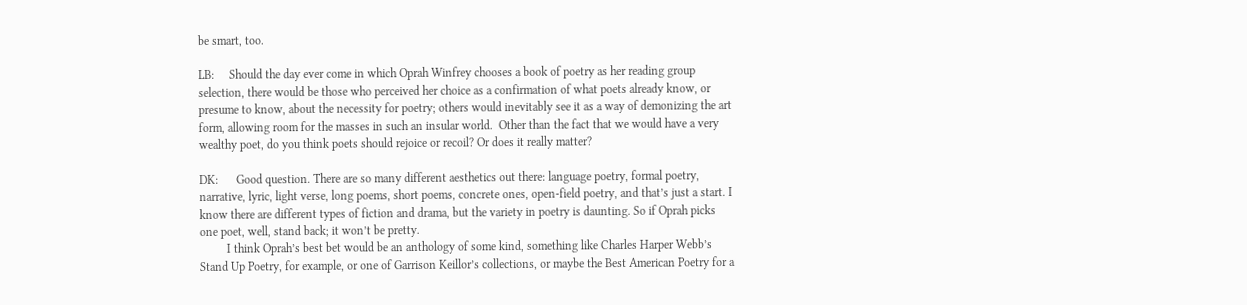be smart, too.

LB:     Should the day ever come in which Oprah Winfrey chooses a book of poetry as her reading group selection, there would be those who perceived her choice as a confirmation of what poets already know, or presume to know, about the necessity for poetry; others would inevitably see it as a way of demonizing the art form, allowing room for the masses in such an insular world.  Other than the fact that we would have a very wealthy poet, do you think poets should rejoice or recoil? Or does it really matter?

DK:      Good question. There are so many different aesthetics out there: language poetry, formal poetry, narrative, lyric, light verse, long poems, short poems, concrete ones, open-field poetry, and that’s just a start. I know there are different types of fiction and drama, but the variety in poetry is daunting. So if Oprah picks one poet, well, stand back; it won’t be pretty.
         I think Oprah’s best bet would be an anthology of some kind, something like Charles Harper Webb’s Stand Up Poetry, for example, or one of Garrison Keillor’s collections, or maybe the Best American Poetry for a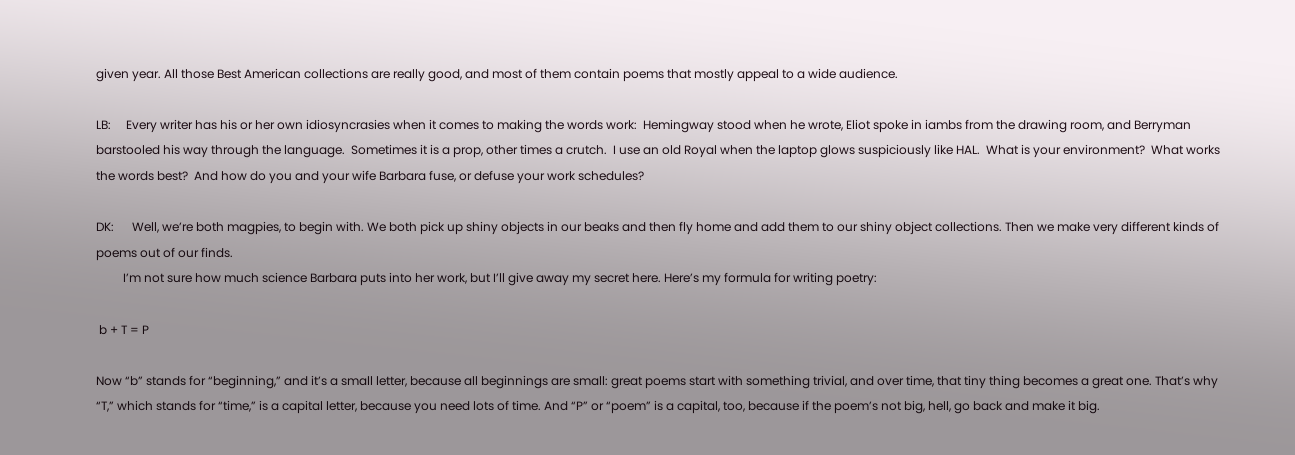given year. All those Best American collections are really good, and most of them contain poems that mostly appeal to a wide audience.

LB:     Every writer has his or her own idiosyncrasies when it comes to making the words work:  Hemingway stood when he wrote, Eliot spoke in iambs from the drawing room, and Berryman barstooled his way through the language.  Sometimes it is a prop, other times a crutch.  I use an old Royal when the laptop glows suspiciously like HAL.  What is your environment?  What works the words best?  And how do you and your wife Barbara fuse, or defuse your work schedules?

DK:      Well, we’re both magpies, to begin with. We both pick up shiny objects in our beaks and then fly home and add them to our shiny object collections. Then we make very different kinds of poems out of our finds.
         I’m not sure how much science Barbara puts into her work, but I’ll give away my secret here. Here’s my formula for writing poetry:

 b + T = P

Now “b” stands for “beginning,” and it’s a small letter, because all beginnings are small: great poems start with something trivial, and over time, that tiny thing becomes a great one. That’s why “T,” which stands for “time,” is a capital letter, because you need lots of time. And “P” or “poem” is a capital, too, because if the poem’s not big, hell, go back and make it big.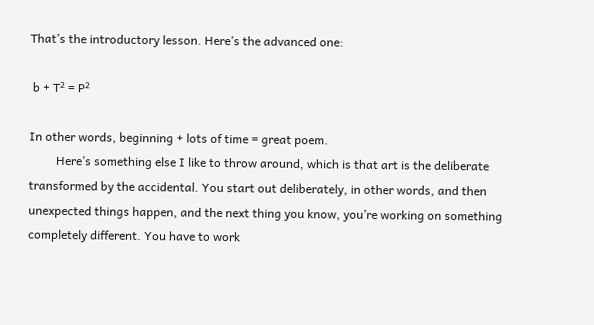That’s the introductory lesson. Here’s the advanced one:

 b + T² = P²

In other words, beginning + lots of time = great poem.
         Here’s something else I like to throw around, which is that art is the deliberate transformed by the accidental. You start out deliberately, in other words, and then unexpected things happen, and the next thing you know, you’re working on something completely different. You have to work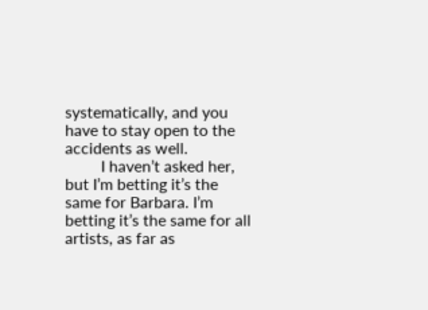systematically, and you have to stay open to the accidents as well.
         I haven’t asked her, but I’m betting it’s the same for Barbara. I’m betting it’s the same for all artists, as far as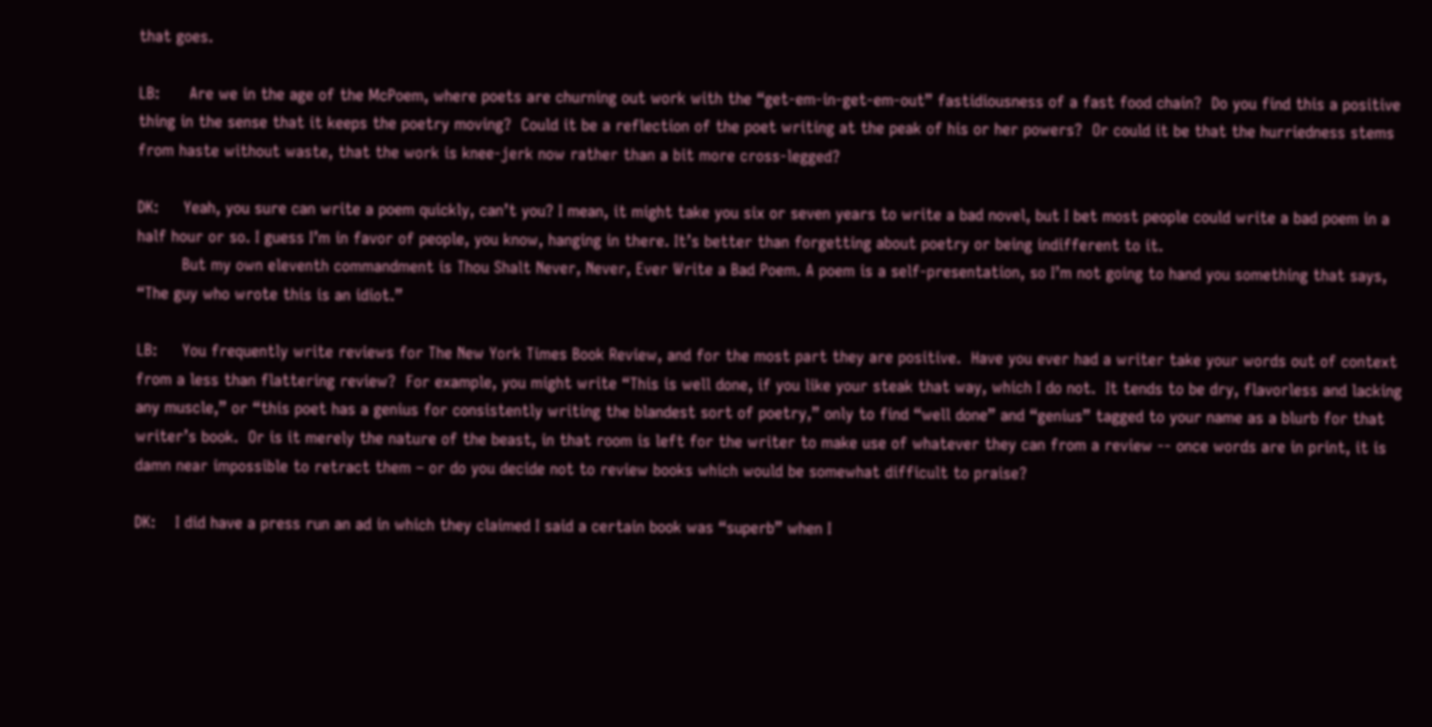that goes.

LB:      Are we in the age of the McPoem, where poets are churning out work with the “get-em-in-get-em-out” fastidiousness of a fast food chain?  Do you find this a positive thing in the sense that it keeps the poetry moving?  Could it be a reflection of the poet writing at the peak of his or her powers?  Or could it be that the hurriedness stems from haste without waste, that the work is knee-jerk now rather than a bit more cross-legged?

DK:     Yeah, you sure can write a poem quickly, can’t you? I mean, it might take you six or seven years to write a bad novel, but I bet most people could write a bad poem in a half hour or so. I guess I’m in favor of people, you know, hanging in there. It’s better than forgetting about poetry or being indifferent to it.
         But my own eleventh commandment is Thou Shalt Never, Never, Ever Write a Bad Poem. A poem is a self-presentation, so I’m not going to hand you something that says, “The guy who wrote this is an idiot.”

LB:     You frequently write reviews for The New York Times Book Review, and for the most part they are positive.  Have you ever had a writer take your words out of context from a less than flattering review?  For example, you might write “This is well done, if you like your steak that way, which I do not.  It tends to be dry, flavorless and lacking any muscle,” or “this poet has a genius for consistently writing the blandest sort of poetry,” only to find “well done” and “genius” tagged to your name as a blurb for that writer’s book.  Or is it merely the nature of the beast, in that room is left for the writer to make use of whatever they can from a review -- once words are in print, it is damn near impossible to retract them – or do you decide not to review books which would be somewhat difficult to praise?

DK:    I did have a press run an ad in which they claimed I said a certain book was “superb” when I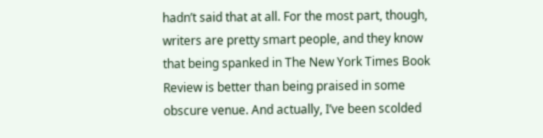hadn’t said that at all. For the most part, though, writers are pretty smart people, and they know that being spanked in The New York Times Book Review is better than being praised in some obscure venue. And actually, I’ve been scolded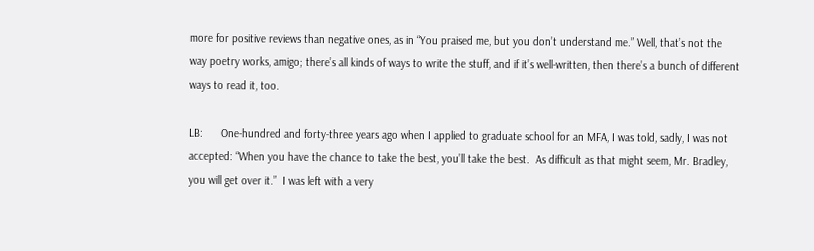more for positive reviews than negative ones, as in “You praised me, but you don’t understand me.” Well, that’s not the way poetry works, amigo; there’s all kinds of ways to write the stuff, and if it’s well-written, then there’s a bunch of different ways to read it, too.

LB:      One-hundred and forty-three years ago when I applied to graduate school for an MFA, I was told, sadly, I was not accepted: “When you have the chance to take the best, you’ll take the best.  As difficult as that might seem, Mr. Bradley, you will get over it.”  I was left with a very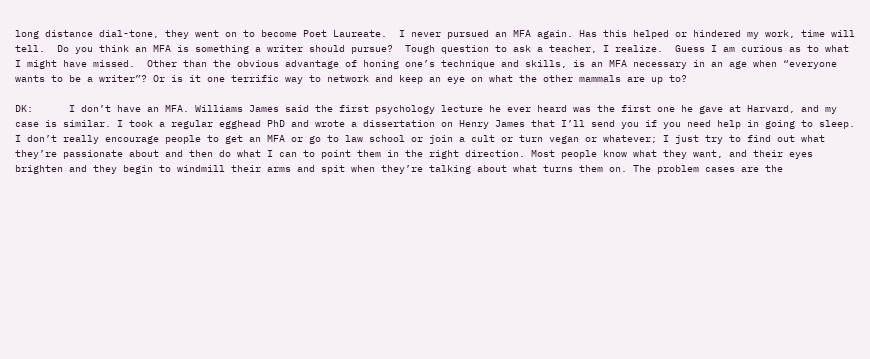long distance dial-tone, they went on to become Poet Laureate.  I never pursued an MFA again. Has this helped or hindered my work, time will tell.  Do you think an MFA is something a writer should pursue?  Tough question to ask a teacher, I realize.  Guess I am curious as to what I might have missed.  Other than the obvious advantage of honing one’s technique and skills, is an MFA necessary in an age when “everyone wants to be a writer”? Or is it one terrific way to network and keep an eye on what the other mammals are up to?

DK:      I don’t have an MFA. Williams James said the first psychology lecture he ever heard was the first one he gave at Harvard, and my case is similar. I took a regular egghead PhD and wrote a dissertation on Henry James that I’ll send you if you need help in going to sleep. I don’t really encourage people to get an MFA or go to law school or join a cult or turn vegan or whatever; I just try to find out what they’re passionate about and then do what I can to point them in the right direction. Most people know what they want, and their eyes brighten and they begin to windmill their arms and spit when they’re talking about what turns them on. The problem cases are the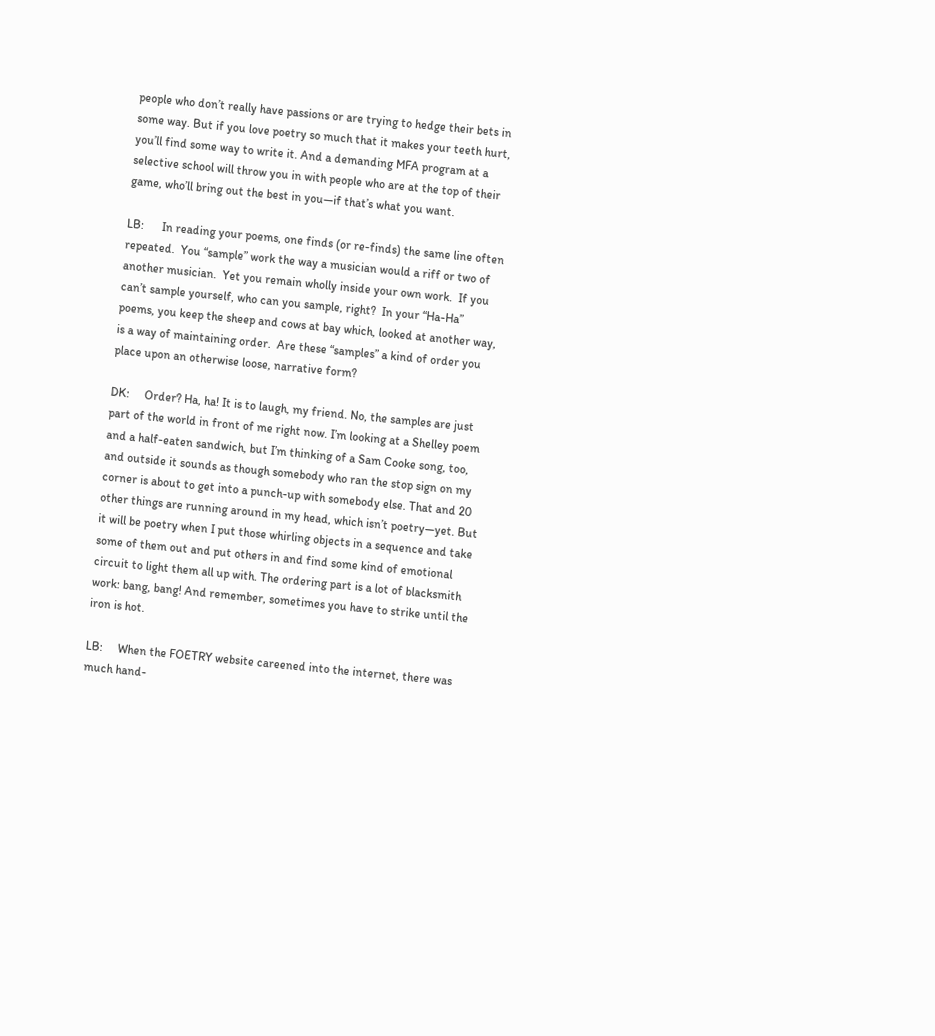people who don’t really have passions or are trying to hedge their bets in some way. But if you love poetry so much that it makes your teeth hurt, you’ll find some way to write it. And a demanding MFA program at a selective school will throw you in with people who are at the top of their game, who’ll bring out the best in you—if that’s what you want.

LB:      In reading your poems, one finds (or re-finds) the same line often repeated.  You “sample” work the way a musician would a riff or two of another musician.  Yet you remain wholly inside your own work.  If you can’t sample yourself, who can you sample, right?  In your “Ha-Ha” poems, you keep the sheep and cows at bay which, looked at another way, is a way of maintaining order.  Are these “samples” a kind of order you place upon an otherwise loose, narrative form?

DK:     Order? Ha, ha! It is to laugh, my friend. No, the samples are just part of the world in front of me right now. I’m looking at a Shelley poem and a half-eaten sandwich, but I’m thinking of a Sam Cooke song, too, and outside it sounds as though somebody who ran the stop sign on my corner is about to get into a punch-up with somebody else. That and 20 other things are running around in my head, which isn’t poetry—yet. But it will be poetry when I put those whirling objects in a sequence and take some of them out and put others in and find some kind of emotional circuit to light them all up with. The ordering part is a lot of blacksmith work: bang, bang! And remember, sometimes you have to strike until the iron is hot.

LB:     When the FOETRY website careened into the internet, there was much hand-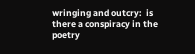wringing and outcry:  is there a conspiracy in the poetry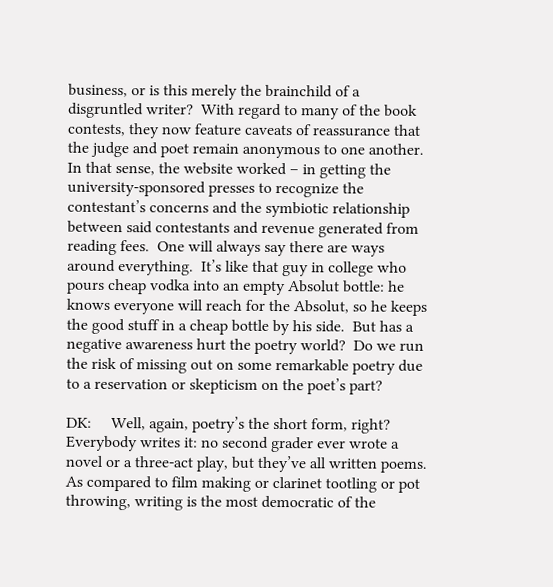business, or is this merely the brainchild of a disgruntled writer?  With regard to many of the book contests, they now feature caveats of reassurance that the judge and poet remain anonymous to one another.  In that sense, the website worked – in getting the university-sponsored presses to recognize the contestant’s concerns and the symbiotic relationship between said contestants and revenue generated from reading fees.  One will always say there are ways around everything.  It’s like that guy in college who pours cheap vodka into an empty Absolut bottle: he knows everyone will reach for the Absolut, so he keeps the good stuff in a cheap bottle by his side.  But has a negative awareness hurt the poetry world?  Do we run the risk of missing out on some remarkable poetry due to a reservation or skepticism on the poet’s part?

DK:     Well, again, poetry’s the short form, right? Everybody writes it: no second grader ever wrote a novel or a three-act play, but they’ve all written poems. As compared to film making or clarinet tootling or pot throwing, writing is the most democratic of the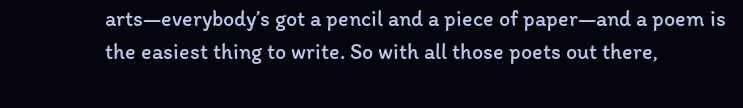arts—everybody’s got a pencil and a piece of paper—and a poem is the easiest thing to write. So with all those poets out there,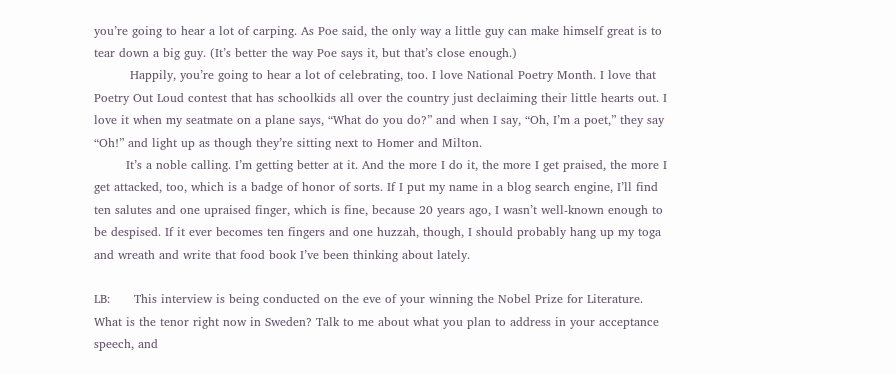you’re going to hear a lot of carping. As Poe said, the only way a little guy can make himself great is to tear down a big guy. (It’s better the way Poe says it, but that’s close enough.)
         Happily, you’re going to hear a lot of celebrating, too. I love National Poetry Month. I love that Poetry Out Loud contest that has schoolkids all over the country just declaiming their little hearts out. I love it when my seatmate on a plane says, “What do you do?” and when I say, “Oh, I’m a poet,” they say “Oh!” and light up as though they’re sitting next to Homer and Milton.
        It’s a noble calling. I’m getting better at it. And the more I do it, the more I get praised, the more I get attacked, too, which is a badge of honor of sorts. If I put my name in a blog search engine, I’ll find ten salutes and one upraised finger, which is fine, because 20 years ago, I wasn’t well-known enough to be despised. If it ever becomes ten fingers and one huzzah, though, I should probably hang up my toga and wreath and write that food book I’ve been thinking about lately.

LB:      This interview is being conducted on the eve of your winning the Nobel Prize for Literature.  What is the tenor right now in Sweden? Talk to me about what you plan to address in your acceptance speech, and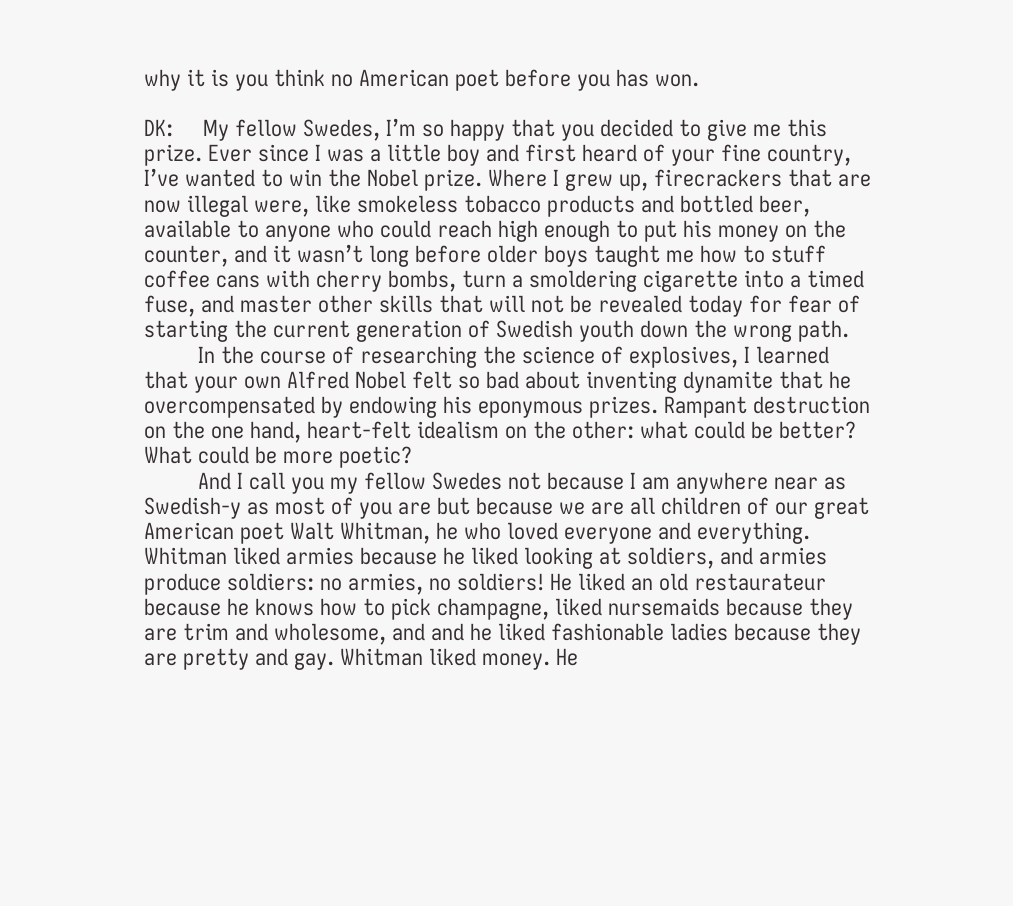why it is you think no American poet before you has won.

DK:     My fellow Swedes, I’m so happy that you decided to give me this prize. Ever since I was a little boy and first heard of your fine country, I’ve wanted to win the Nobel prize. Where I grew up, firecrackers that are now illegal were, like smokeless tobacco products and bottled beer, available to anyone who could reach high enough to put his money on the counter, and it wasn’t long before older boys taught me how to stuff coffee cans with cherry bombs, turn a smoldering cigarette into a timed fuse, and master other skills that will not be revealed today for fear of starting the current generation of Swedish youth down the wrong path.
         In the course of researching the science of explosives, I learned that your own Alfred Nobel felt so bad about inventing dynamite that he overcompensated by endowing his eponymous prizes. Rampant destruction on the one hand, heart-felt idealism on the other: what could be better? What could be more poetic?
         And I call you my fellow Swedes not because I am anywhere near as Swedish-y as most of you are but because we are all children of our great American poet Walt Whitman, he who loved everyone and everything. Whitman liked armies because he liked looking at soldiers, and armies produce soldiers: no armies, no soldiers! He liked an old restaurateur because he knows how to pick champagne, liked nursemaids because they are trim and wholesome, and and he liked fashionable ladies because they are pretty and gay. Whitman liked money. He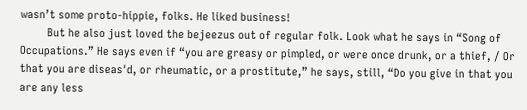wasn’t some proto-hippie, folks. He liked business!
         But he also just loved the bejeezus out of regular folk. Look what he says in “Song of Occupations.” He says even if “you are greasy or pimpled, or were once drunk, or a thief, / Or that you are diseas'd, or rheumatic, or a prostitute,” he says, still, “Do you give in that you are any less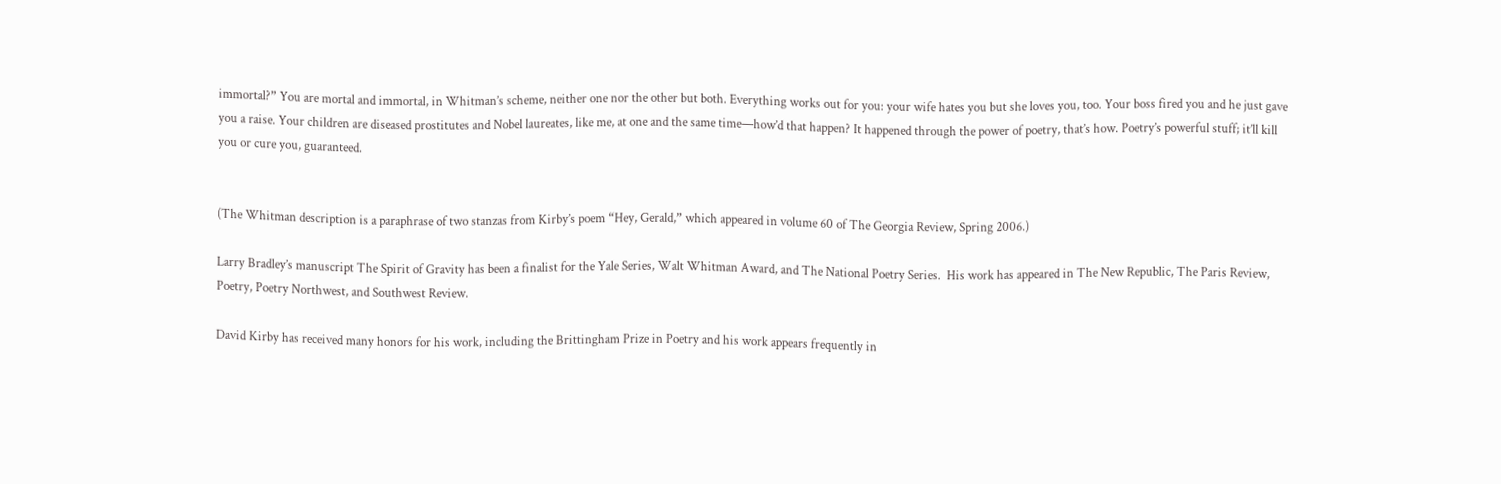immortal?” You are mortal and immortal, in Whitman’s scheme, neither one nor the other but both. Everything works out for you: your wife hates you but she loves you, too. Your boss fired you and he just gave you a raise. Your children are diseased prostitutes and Nobel laureates, like me, at one and the same time—how’d that happen? It happened through the power of poetry, that’s how. Poetry’s powerful stuff; it’ll kill you or cure you, guaranteed.


(The Whitman description is a paraphrase of two stanzas from Kirby’s poem “Hey, Gerald,” which appeared in volume 60 of The Georgia Review, Spring 2006.)

Larry Bradley’s manuscript The Spirit of Gravity has been a finalist for the Yale Series, Walt Whitman Award, and The National Poetry Series.  His work has appeared in The New Republic, The Paris Review, Poetry, Poetry Northwest, and Southwest Review.

David Kirby has received many honors for his work, including the Brittingham Prize in Poetry and his work appears frequently in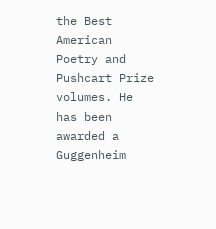the Best American Poetry and Pushcart Prize volumes. He has been awarded a Guggenheim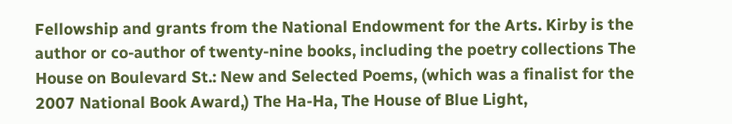Fellowship and grants from the National Endowment for the Arts. Kirby is the author or co-author of twenty-nine books, including the poetry collections The House on Boulevard St.: New and Selected Poems, (which was a finalist for the 2007 National Book Award,) The Ha-Ha, The House of Blue Light,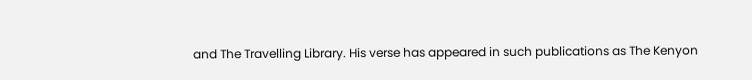and The Travelling Library. His verse has appeared in such publications as The Kenyon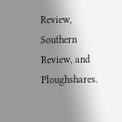Review, Southern Review, and Ploughshares.